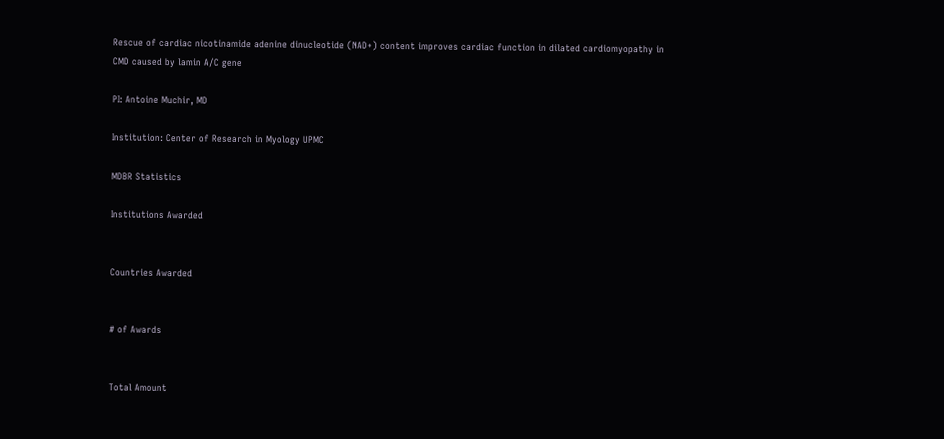Rescue of cardiac nicotinamide adenine dinucleotide (NAD+) content improves cardiac function in dilated cardiomyopathy in CMD caused by lamin A/C gene

PI: Antoine Muchir, MD

Institution: Center of Research in Myology UPMC

MDBR Statistics

Institutions Awarded


Countries Awarded


# of Awards


Total Amount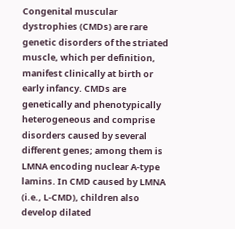Congenital muscular dystrophies (CMDs) are rare genetic disorders of the striated muscle, which per definition, manifest clinically at birth or early infancy. CMDs are genetically and phenotypically heterogeneous and comprise disorders caused by several different genes; among them is LMNA encoding nuclear A-type lamins. In CMD caused by LMNA (i.e., L-CMD), children also develop dilated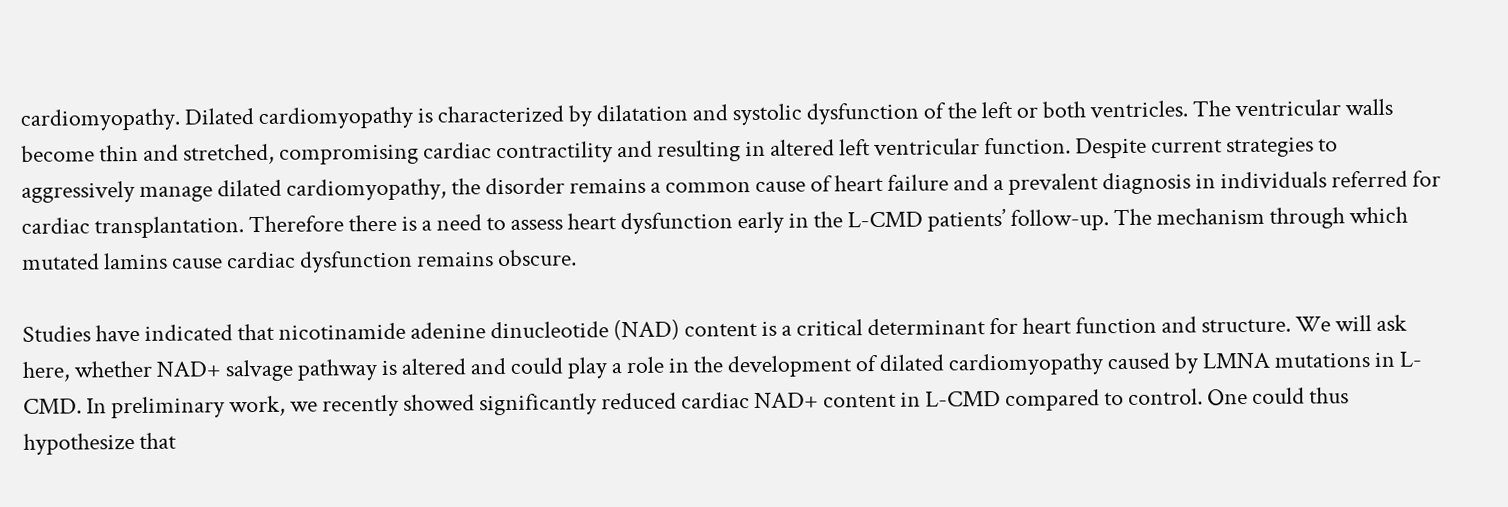cardiomyopathy. Dilated cardiomyopathy is characterized by dilatation and systolic dysfunction of the left or both ventricles. The ventricular walls become thin and stretched, compromising cardiac contractility and resulting in altered left ventricular function. Despite current strategies to aggressively manage dilated cardiomyopathy, the disorder remains a common cause of heart failure and a prevalent diagnosis in individuals referred for cardiac transplantation. Therefore there is a need to assess heart dysfunction early in the L-CMD patients’ follow-up. The mechanism through which mutated lamins cause cardiac dysfunction remains obscure.

Studies have indicated that nicotinamide adenine dinucleotide (NAD) content is a critical determinant for heart function and structure. We will ask here, whether NAD+ salvage pathway is altered and could play a role in the development of dilated cardiomyopathy caused by LMNA mutations in L-CMD. In preliminary work, we recently showed significantly reduced cardiac NAD+ content in L-CMD compared to control. One could thus hypothesize that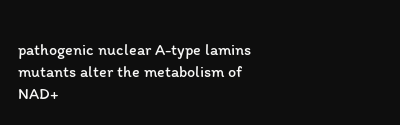pathogenic nuclear A-type lamins mutants alter the metabolism of NAD+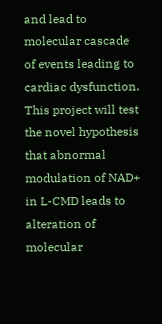and lead to molecular cascade of events leading to cardiac dysfunction. This project will test the novel hypothesis that abnormal modulation of NAD+ in L-CMD leads to alteration of molecular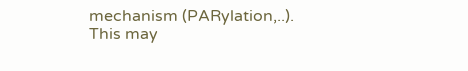mechanism (PARylation,..). This may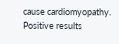cause cardiomyopathy. Positive results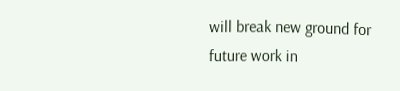will break new ground for future work in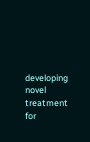developing novel treatment for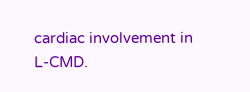cardiac involvement in L-CMD.